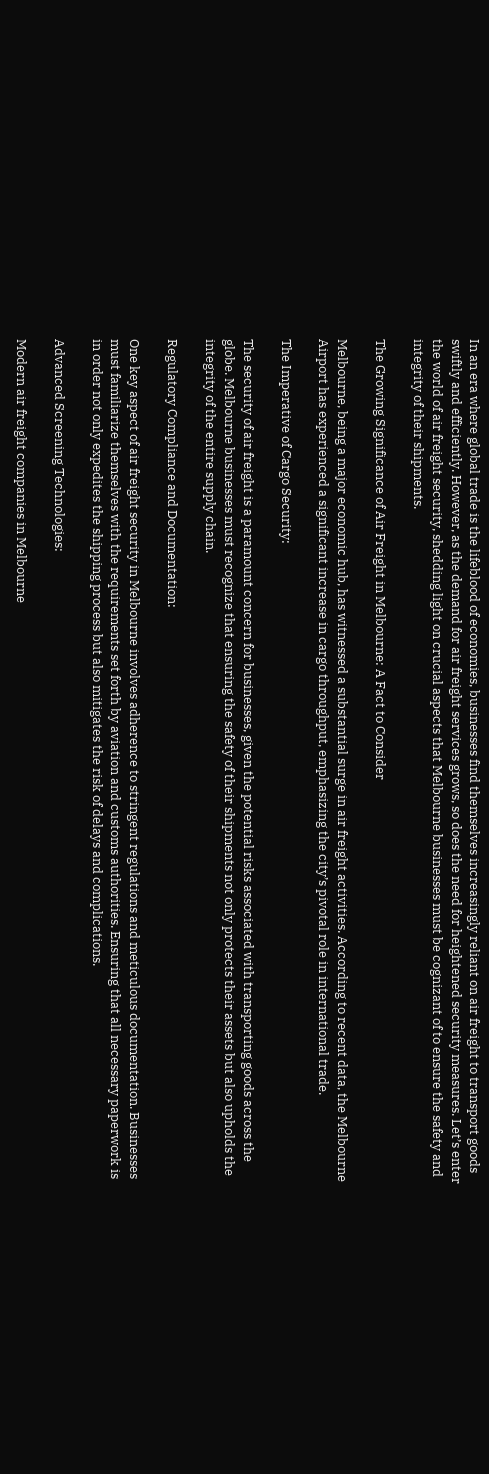In an era where global trade is the lifeblood of economies, businesses find themselves increasingly reliant on air freight to transport goods swiftly and efficiently. However, as the demand for air freight services grows, so does the need for heightened security measures. Let’s enter the world of air freight security, shedding light on crucial aspects that Melbourne businesses must be cognizant of to ensure the safety and integrity of their shipments.

The Growing Significance of Air Freight in Melbourne: A Fact to Consider

Melbourne, being a major economic hub, has witnessed a substantial surge in air freight activities. According to recent data, the Melbourne Airport has experienced a significant increase in cargo throughput, emphasizing the city’s pivotal role in international trade.

The Imperative of Cargo Security:

The security of air freight is a paramount concern for businesses, given the potential risks associated with transporting goods across the globe. Melbourne businesses must recognize that ensuring the safety of their shipments not only protects their assets but also upholds the integrity of the entire supply chain.

Regulatory Compliance and Documentation:

One key aspect of air freight security in Melbourne involves adherence to stringent regulations and meticulous documentation. Businesses must familiarize themselves with the requirements set forth by aviation and customs authorities. Ensuring that all necessary paperwork is in order not only expedites the shipping process but also mitigates the risk of delays and complications.

Advanced Screening Technologies:

Modern air freight companies in Melbourne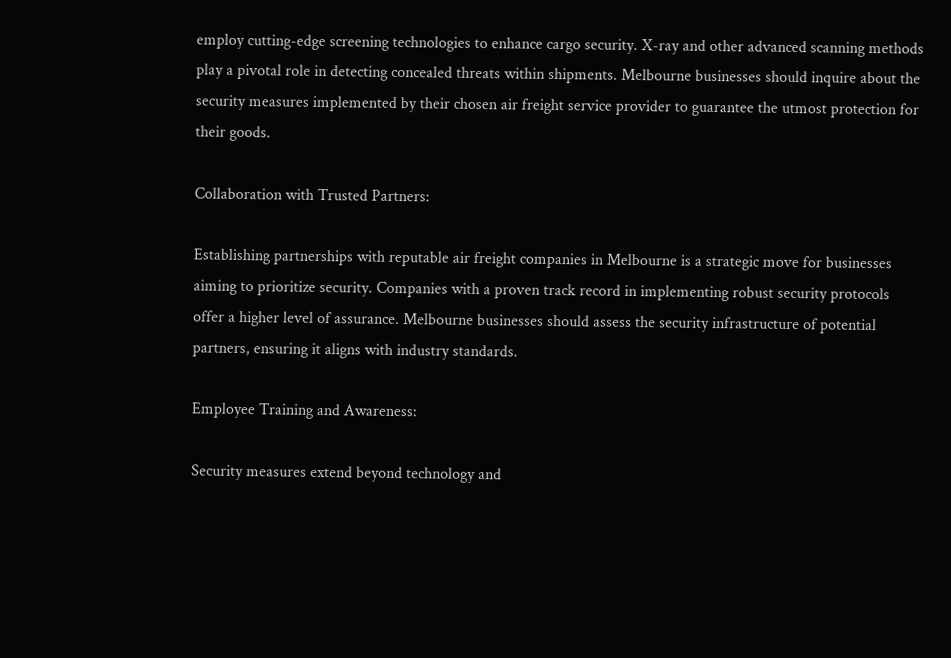employ cutting-edge screening technologies to enhance cargo security. X-ray and other advanced scanning methods play a pivotal role in detecting concealed threats within shipments. Melbourne businesses should inquire about the security measures implemented by their chosen air freight service provider to guarantee the utmost protection for their goods.

Collaboration with Trusted Partners:

Establishing partnerships with reputable air freight companies in Melbourne is a strategic move for businesses aiming to prioritize security. Companies with a proven track record in implementing robust security protocols offer a higher level of assurance. Melbourne businesses should assess the security infrastructure of potential partners, ensuring it aligns with industry standards.

Employee Training and Awareness:

Security measures extend beyond technology and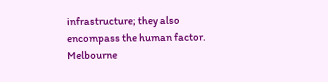infrastructure; they also encompass the human factor. Melbourne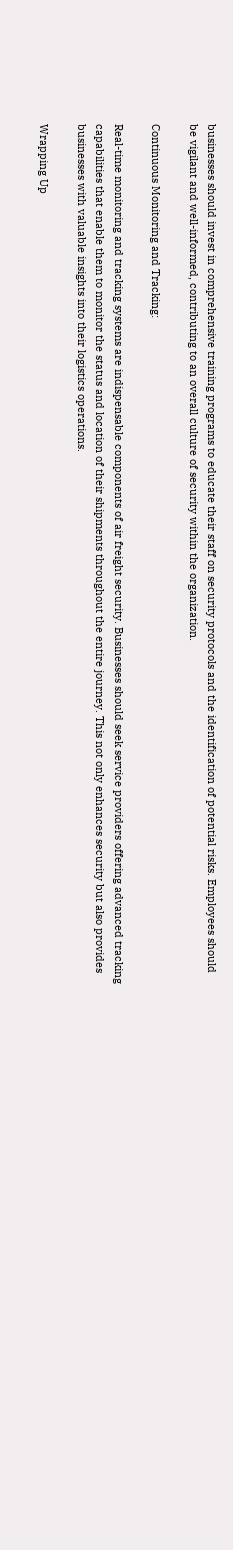businesses should invest in comprehensive training programs to educate their staff on security protocols and the identification of potential risks. Employees should be vigilant and well-informed, contributing to an overall culture of security within the organization.

Continuous Monitoring and Tracking:

Real-time monitoring and tracking systems are indispensable components of air freight security. Businesses should seek service providers offering advanced tracking capabilities that enable them to monitor the status and location of their shipments throughout the entire journey. This not only enhances security but also provides businesses with valuable insights into their logistics operations.

Wrapping Up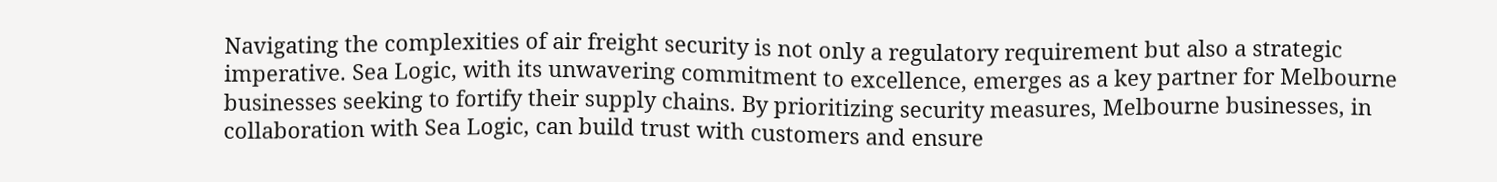Navigating the complexities of air freight security is not only a regulatory requirement but also a strategic imperative. Sea Logic, with its unwavering commitment to excellence, emerges as a key partner for Melbourne businesses seeking to fortify their supply chains. By prioritizing security measures, Melbourne businesses, in collaboration with Sea Logic, can build trust with customers and ensure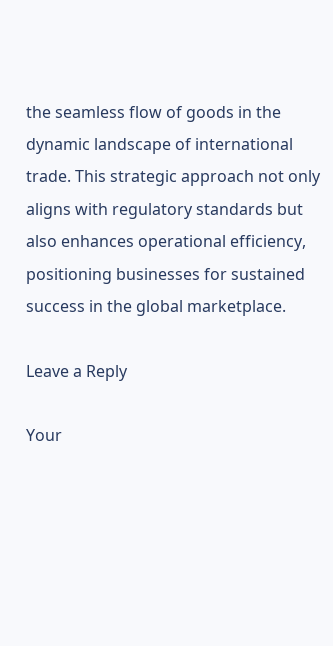the seamless flow of goods in the dynamic landscape of international trade. This strategic approach not only aligns with regulatory standards but also enhances operational efficiency, positioning businesses for sustained success in the global marketplace.

Leave a Reply

Your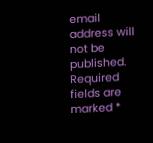email address will not be published. Required fields are marked *